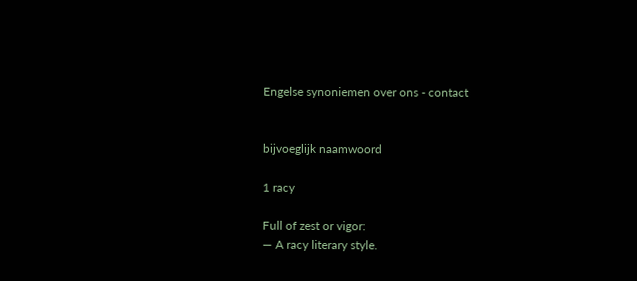Engelse synoniemen over ons - contact


bijvoeglijk naamwoord

1 racy

Full of zest or vigor:
— A racy literary style.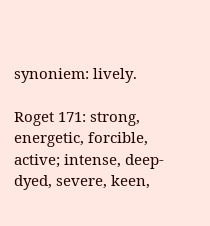synoniem: lively.

Roget 171: strong, energetic, forcible, active; intense, deep-dyed, severe, keen,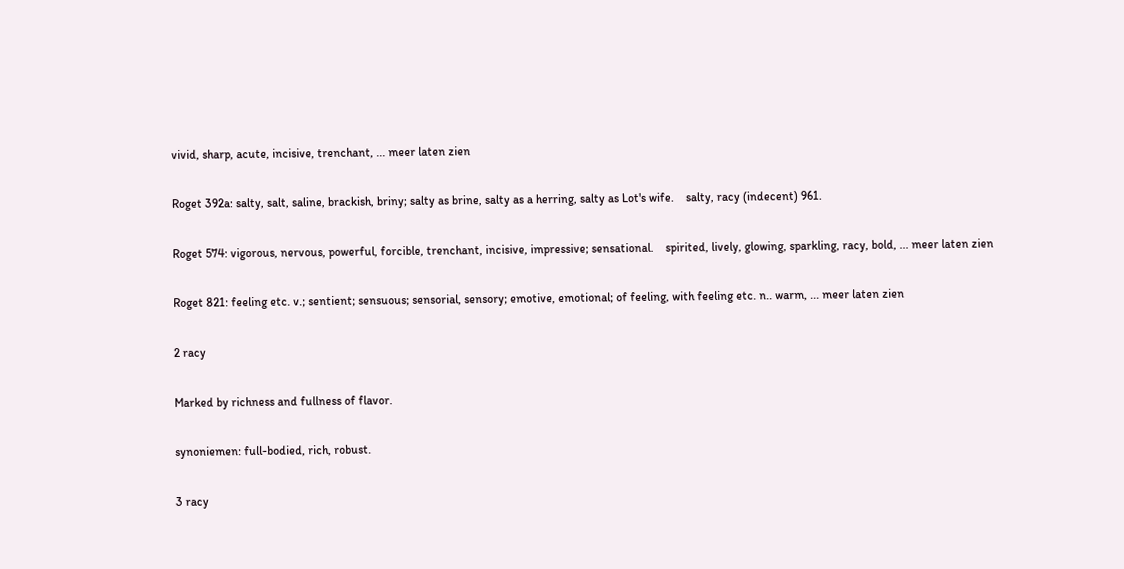vivid, sharp, acute, incisive, trenchant, ... meer laten zien

Roget 392a: salty, salt, saline, brackish, briny; salty as brine, salty as a herring, salty as Lot's wife.    salty, racy (indecent) 961.

Roget 574: vigorous, nervous, powerful, forcible, trenchant, incisive, impressive; sensational.    spirited, lively, glowing, sparkling, racy, bold, ... meer laten zien

Roget 821: feeling etc. v.; sentient; sensuous; sensorial, sensory; emotive, emotional; of feeling, with feeling etc. n.. warm, ... meer laten zien

2 racy

Marked by richness and fullness of flavor.

synoniemen: full-bodied, rich, robust.

3 racy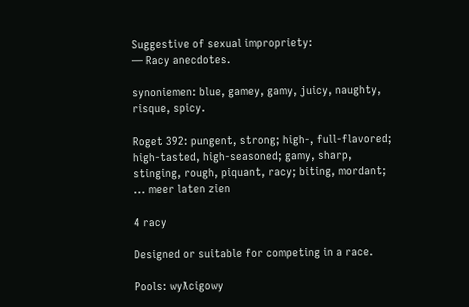Suggestive of sexual impropriety:
— Racy anecdotes.

synoniemen: blue, gamey, gamy, juicy, naughty, risque, spicy.

Roget 392: pungent, strong; high-, full-flavored; high-tasted, high-seasoned; gamy, sharp, stinging, rough, piquant, racy; biting, mordant; ... meer laten zien

4 racy

Designed or suitable for competing in a race.

Pools: wyƛcigowy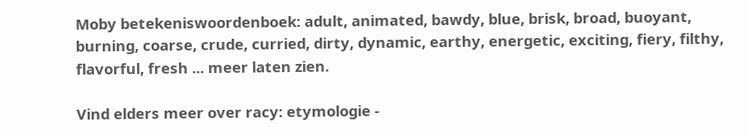Moby betekeniswoordenboek: adult, animated, bawdy, blue, brisk, broad, buoyant, burning, coarse, crude, curried, dirty, dynamic, earthy, energetic, exciting, fiery, filthy, flavorful, fresh ... meer laten zien.

Vind elders meer over racy: etymologie -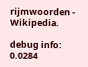rijmwoorden - Wikipedia.

debug info: 0.0284